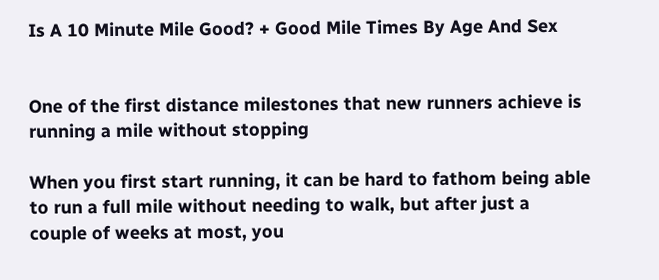Is A 10 Minute Mile Good? + Good Mile Times By Age And Sex


One of the first distance milestones that new runners achieve is running a mile without stopping

When you first start running, it can be hard to fathom being able to run a full mile without needing to walk, but after just a couple of weeks at most, you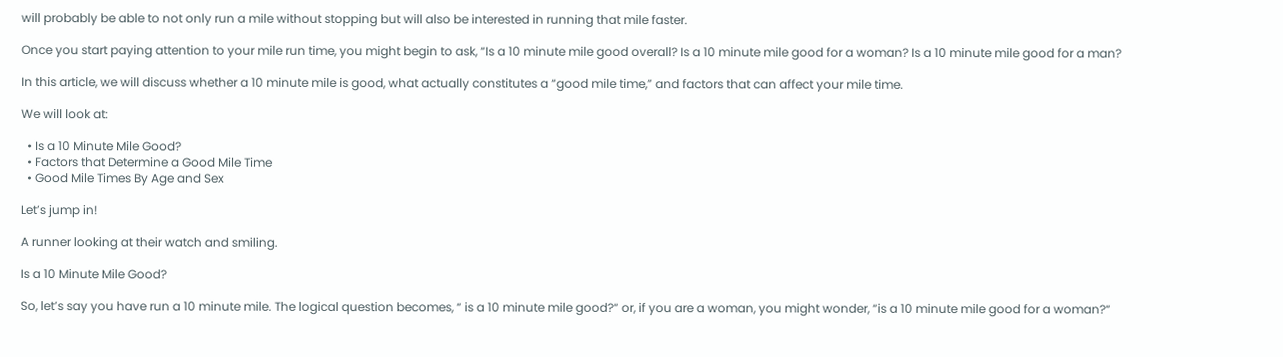will probably be able to not only run a mile without stopping but will also be interested in running that mile faster.

Once you start paying attention to your mile run time, you might begin to ask, “Is a 10 minute mile good overall? Is a 10 minute mile good for a woman? Is a 10 minute mile good for a man?

In this article, we will discuss whether a 10 minute mile is good, what actually constitutes a “good mile time,” and factors that can affect your mile time.

We will look at:

  • Is a 10 Minute Mile Good?
  • Factors that Determine a Good Mile Time
  • Good Mile Times By Age and Sex

Let’s jump in!

A runner looking at their watch and smiling.

Is a 10 Minute Mile Good?

So, let’s say you have run a 10 minute mile. The logical question becomes, “ is a 10 minute mile good?“ or, if you are a woman, you might wonder, “is a 10 minute mile good for a woman?“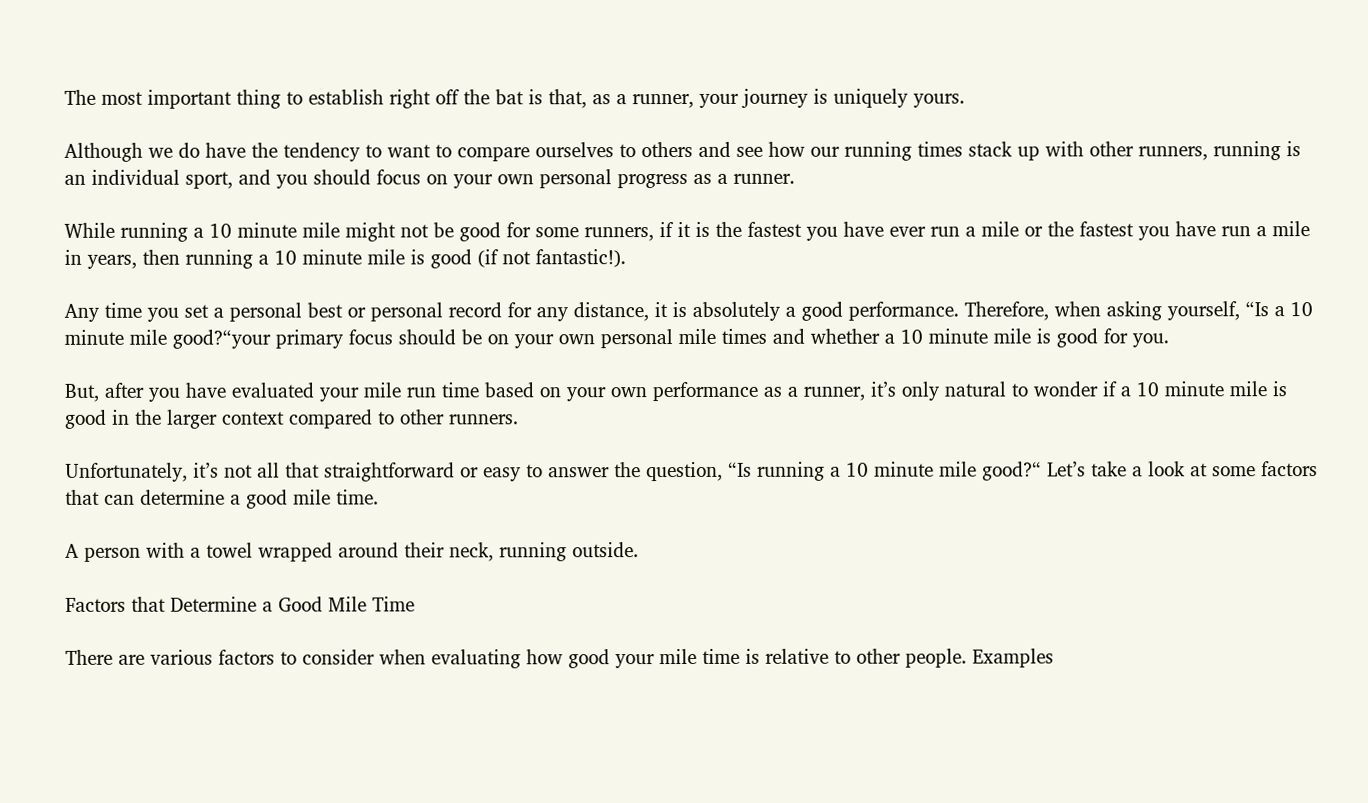The most important thing to establish right off the bat is that, as a runner, your journey is uniquely yours.

Although we do have the tendency to want to compare ourselves to others and see how our running times stack up with other runners, running is an individual sport, and you should focus on your own personal progress as a runner.

While running a 10 minute mile might not be good for some runners, if it is the fastest you have ever run a mile or the fastest you have run a mile in years, then running a 10 minute mile is good (if not fantastic!).

Any time you set a personal best or personal record for any distance, it is absolutely a good performance. Therefore, when asking yourself, “Is a 10 minute mile good?“your primary focus should be on your own personal mile times and whether a 10 minute mile is good for you.

But, after you have evaluated your mile run time based on your own performance as a runner, it’s only natural to wonder if a 10 minute mile is good in the larger context compared to other runners.

Unfortunately, it’s not all that straightforward or easy to answer the question, “Is running a 10 minute mile good?“ Let’s take a look at some factors that can determine a good mile time.

A person with a towel wrapped around their neck, running outside.

Factors that Determine a Good Mile Time

There are various factors to consider when evaluating how good your mile time is relative to other people. Examples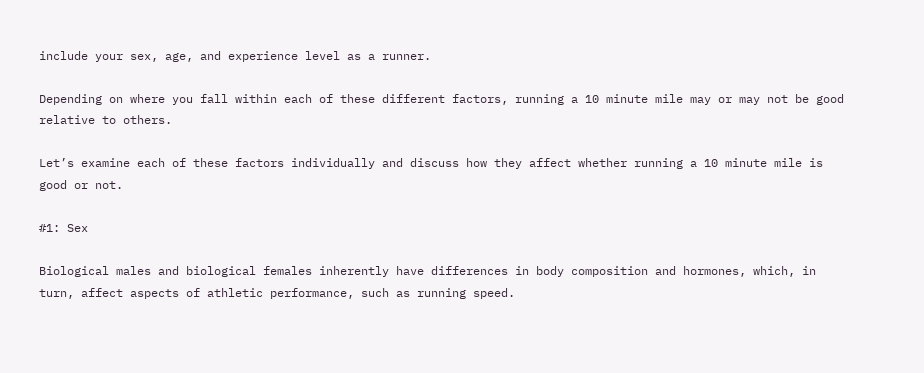include your sex, age, and experience level as a runner.

Depending on where you fall within each of these different factors, running a 10 minute mile may or may not be good relative to others.

Let’s examine each of these factors individually and discuss how they affect whether running a 10 minute mile is good or not.

#1: Sex

Biological males and biological females inherently have differences in body composition and hormones, which, in turn, affect aspects of athletic performance, such as running speed.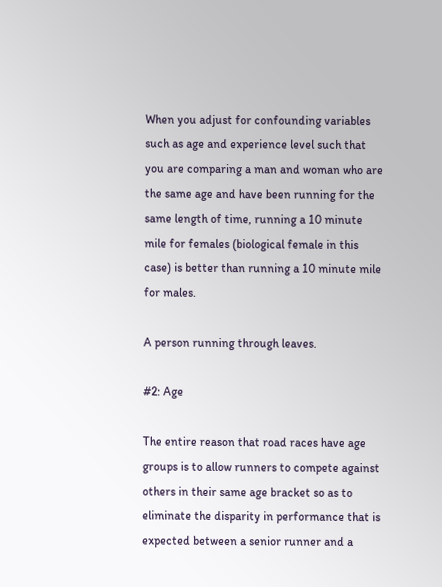When you adjust for confounding variables such as age and experience level such that you are comparing a man and woman who are the same age and have been running for the same length of time, running a 10 minute mile for females (biological female in this case) is better than running a 10 minute mile for males.

A person running through leaves.

#2: Age

The entire reason that road races have age groups is to allow runners to compete against others in their same age bracket so as to eliminate the disparity in performance that is expected between a senior runner and a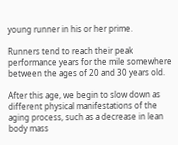young runner in his or her prime.

Runners tend to reach their peak performance years for the mile somewhere between the ages of 20 and 30 years old.

After this age, we begin to slow down as different physical manifestations of the aging process, such as a decrease in lean body mass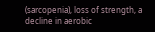(sarcopenia), loss of strength, a decline in aerobic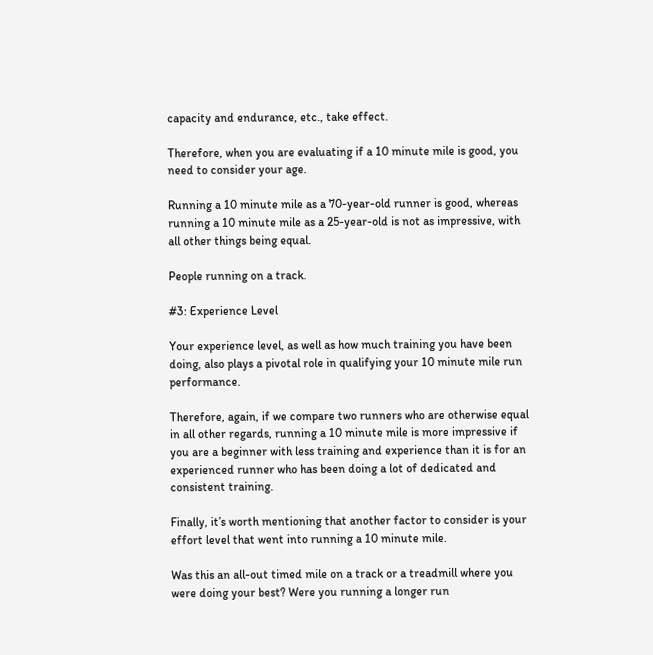capacity and endurance, etc., take effect.

Therefore, when you are evaluating if a 10 minute mile is good, you need to consider your age.

Running a 10 minute mile as a 70-year-old runner is good, whereas running a 10 minute mile as a 25-year-old is not as impressive, with all other things being equal.

People running on a track.

#3: Experience Level

Your experience level, as well as how much training you have been doing, also plays a pivotal role in qualifying your 10 minute mile run performance.

Therefore, again, if we compare two runners who are otherwise equal in all other regards, running a 10 minute mile is more impressive if you are a beginner with less training and experience than it is for an experienced runner who has been doing a lot of dedicated and consistent training.

Finally, it’s worth mentioning that another factor to consider is your effort level that went into running a 10 minute mile.

Was this an all-out timed mile on a track or a treadmill where you were doing your best? Were you running a longer run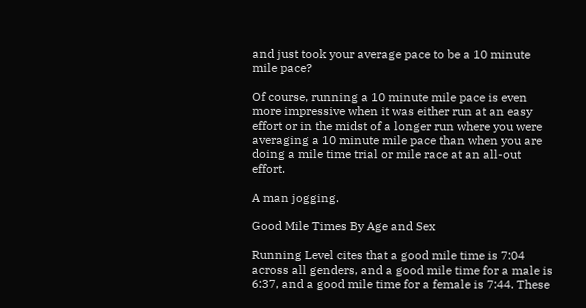and just took your average pace to be a 10 minute mile pace?

Of course, running a 10 minute mile pace is even more impressive when it was either run at an easy effort or in the midst of a longer run where you were averaging a 10 minute mile pace than when you are doing a mile time trial or mile race at an all-out effort.

A man jogging.

Good Mile Times By Age and Sex

Running Level cites that a good mile time is 7:04 across all genders, and a good mile time for a male is 6:37, and a good mile time for a female is 7:44. These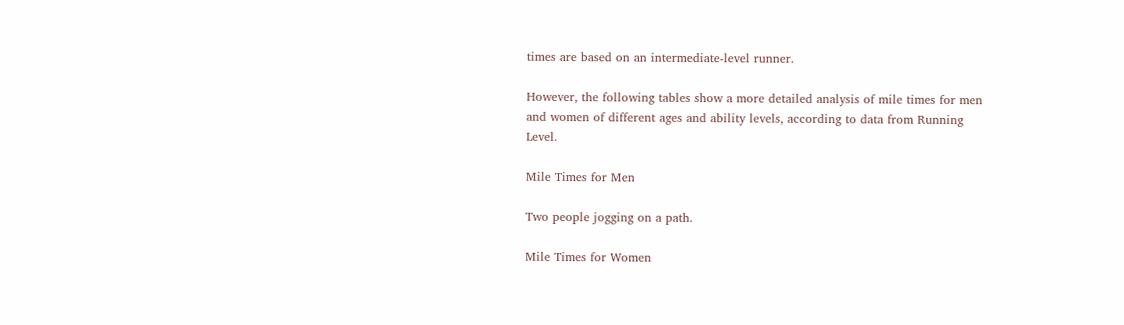times are based on an intermediate-level runner.

However, the following tables show a more detailed analysis of mile times for men and women of different ages and ability levels, according to data from Running Level.

Mile Times for Men

Two people jogging on a path.

Mile Times for Women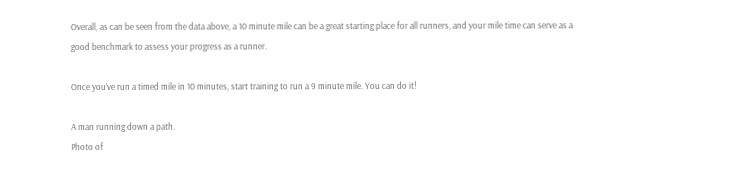Overall, as can be seen from the data above, a 10 minute mile can be a great starting place for all runners, and your mile time can serve as a good benchmark to assess your progress as a runner.

Once you’ve run a timed mile in 10 minutes, start training to run a 9 minute mile. You can do it!

A man running down a path.
Photo of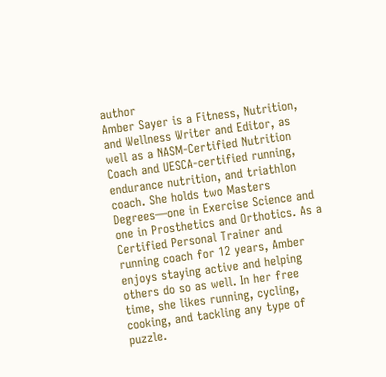author
Amber Sayer is a Fitness, Nutrition, and Wellness Writer and Editor, as well as a NASM-Certified Nutrition Coach and UESCA-certified running, endurance nutrition, and triathlon coach. She holds two Masters Degrees—one in Exercise Science and one in Prosthetics and Orthotics. As a Certified Personal Trainer and running coach for 12 years, Amber enjoys staying active and helping others do so as well. In her free time, she likes running, cycling, cooking, and tackling any type of puzzle.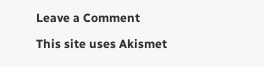Leave a Comment

This site uses Akismet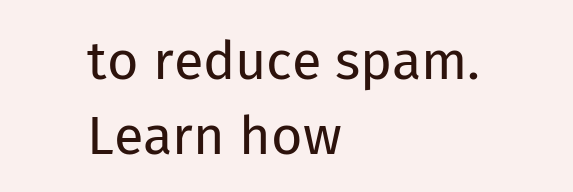to reduce spam. Learn how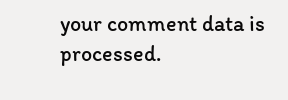your comment data is processed.